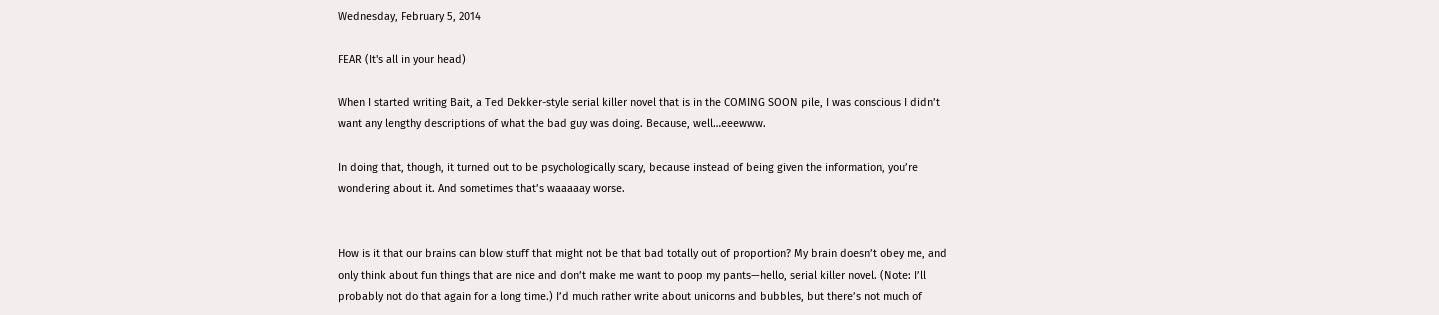Wednesday, February 5, 2014

FEAR (It's all in your head)

When I started writing Bait, a Ted Dekker-style serial killer novel that is in the COMING SOON pile, I was conscious I didn’t want any lengthy descriptions of what the bad guy was doing. Because, well…eeewww.

In doing that, though, it turned out to be psychologically scary, because instead of being given the information, you’re wondering about it. And sometimes that’s waaaaay worse.


How is it that our brains can blow stuff that might not be that bad totally out of proportion? My brain doesn’t obey me, and only think about fun things that are nice and don’t make me want to poop my pants—hello, serial killer novel. (Note: I’ll probably not do that again for a long time.) I’d much rather write about unicorns and bubbles, but there’s not much of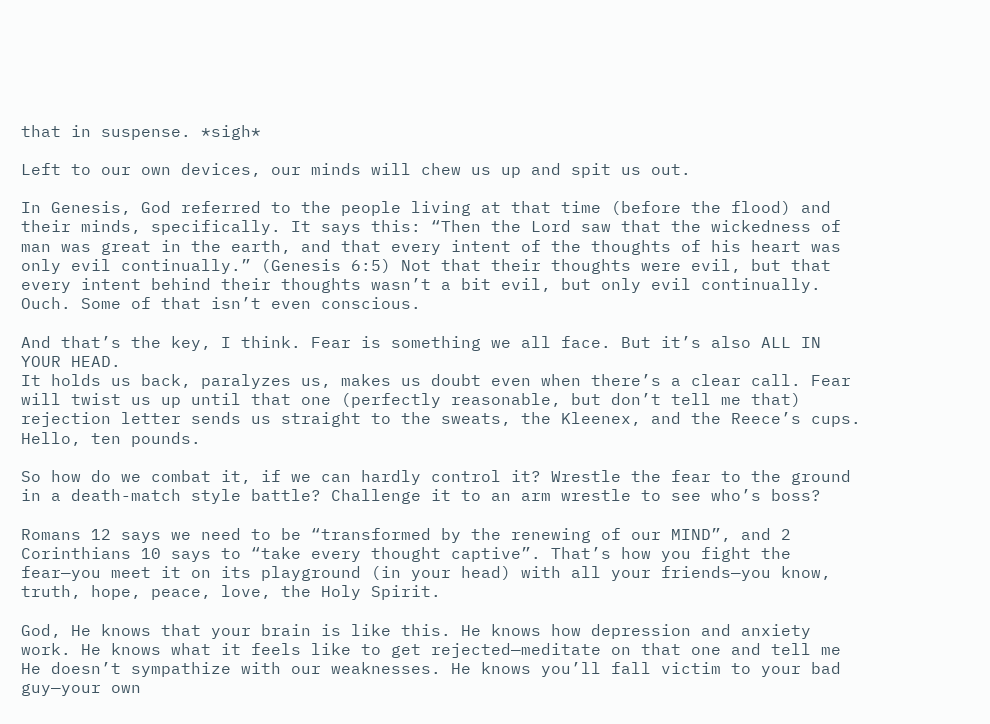that in suspense. *sigh*

Left to our own devices, our minds will chew us up and spit us out.

In Genesis, God referred to the people living at that time (before the flood) and their minds, specifically. It says this: “Then the Lord saw that the wickedness of man was great in the earth, and that every intent of the thoughts of his heart was only evil continually.” (Genesis 6:5) Not that their thoughts were evil, but that every intent behind their thoughts wasn’t a bit evil, but only evil continually. Ouch. Some of that isn’t even conscious.

And that’s the key, I think. Fear is something we all face. But it’s also ALL IN YOUR HEAD.
It holds us back, paralyzes us, makes us doubt even when there’s a clear call. Fear will twist us up until that one (perfectly reasonable, but don’t tell me that) rejection letter sends us straight to the sweats, the Kleenex, and the Reece’s cups. Hello, ten pounds.

So how do we combat it, if we can hardly control it? Wrestle the fear to the ground in a death-match style battle? Challenge it to an arm wrestle to see who’s boss?

Romans 12 says we need to be “transformed by the renewing of our MIND”, and 2 Corinthians 10 says to “take every thought captive”. That’s how you fight the fear—you meet it on its playground (in your head) with all your friends—you know, truth, hope, peace, love, the Holy Spirit.

God, He knows that your brain is like this. He knows how depression and anxiety work. He knows what it feels like to get rejected—meditate on that one and tell me He doesn’t sympathize with our weaknesses. He knows you’ll fall victim to your bad guy—your own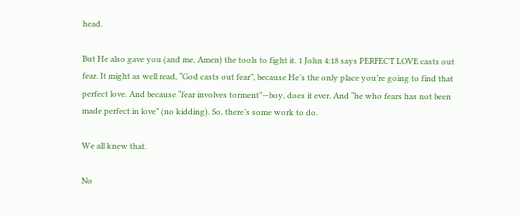head.

But He also gave you (and me, Amen) the tools to fight it. 1 John 4:18 says PERFECT LOVE casts out fear. It might as well read, “God casts out fear”, because He’s the only place you’re going to find that perfect love. And because “fear involves torment”—boy, does it ever. And “he who fears has not been made perfect in love” (no kidding). So, there’s some work to do.

We all knew that.

No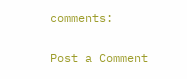comments:

Post a Comment